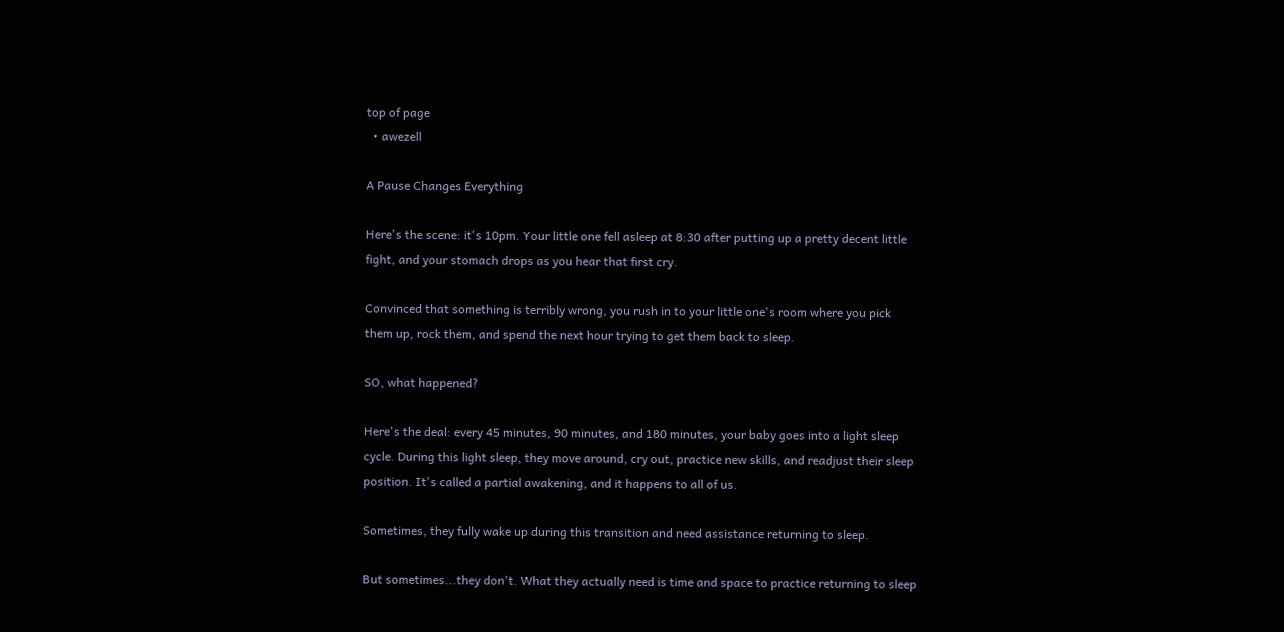top of page
  • awezell

A Pause Changes Everything

Here's the scene: it's 10pm. Your little one fell asleep at 8:30 after putting up a pretty decent little fight, and your stomach drops as you hear that first cry.

Convinced that something is terribly wrong, you rush in to your little one's room where you pick them up, rock them, and spend the next hour trying to get them back to sleep.

SO, what happened?

Here's the deal: every 45 minutes, 90 minutes, and 180 minutes, your baby goes into a light sleep cycle. During this light sleep, they move around, cry out, practice new skills, and readjust their sleep position. It's called a partial awakening, and it happens to all of us.

Sometimes, they fully wake up during this transition and need assistance returning to sleep.

But sometimes...they don't. What they actually need is time and space to practice returning to sleep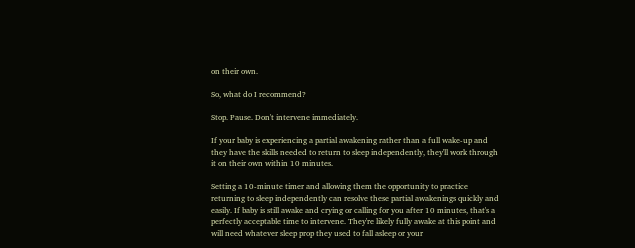on their own.

So, what do I recommend?

Stop. Pause. Don't intervene immediately.

If your baby is experiencing a partial awakening rather than a full wake-up and they have the skills needed to return to sleep independently, they'll work through it on their own within 10 minutes.

Setting a 10-minute timer and allowing them the opportunity to practice returning to sleep independently can resolve these partial awakenings quickly and easily. If baby is still awake and crying or calling for you after 10 minutes, that's a perfectly acceptable time to intervene. They're likely fully awake at this point and will need whatever sleep prop they used to fall asleep or your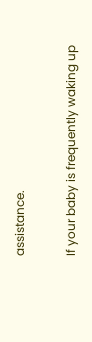assistance.

If your baby is frequently waking up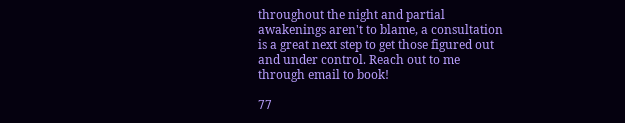throughout the night and partial awakenings aren't to blame, a consultation is a great next step to get those figured out and under control. Reach out to me through email to book!

77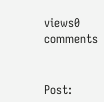views0 comments


Post: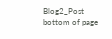Blog2_Post
bottom of page